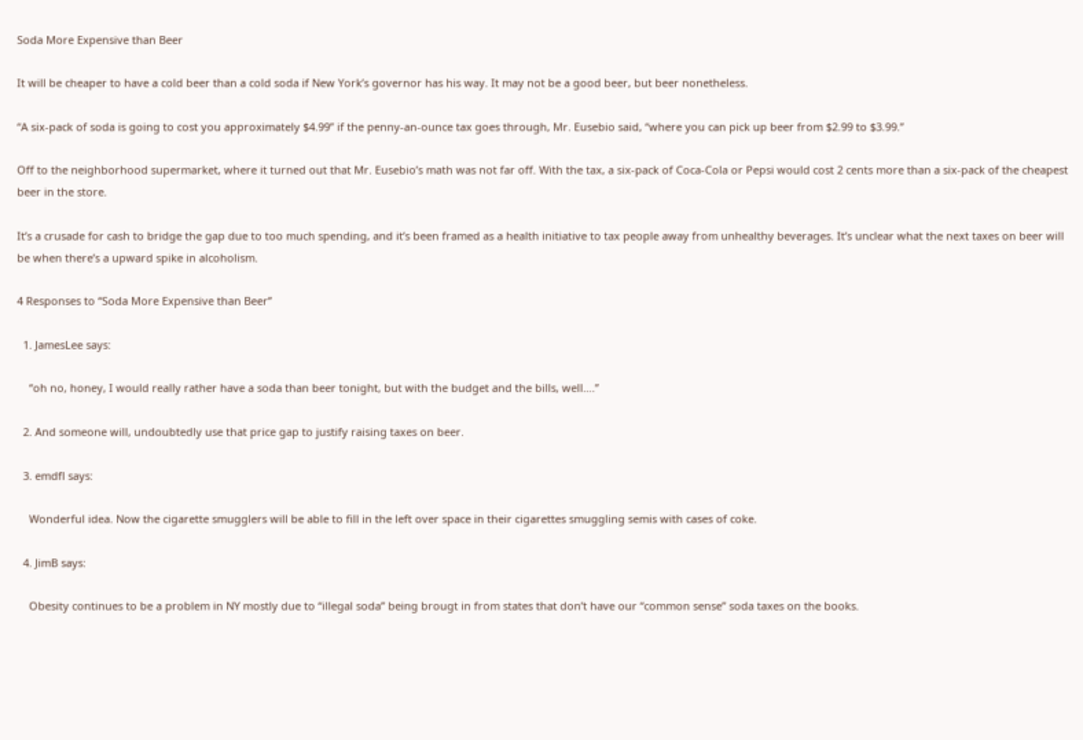Soda More Expensive than Beer

It will be cheaper to have a cold beer than a cold soda if New York’s governor has his way. It may not be a good beer, but beer nonetheless.

“A six-pack of soda is going to cost you approximately $4.99” if the penny-an-ounce tax goes through, Mr. Eusebio said, “where you can pick up beer from $2.99 to $3.99.”

Off to the neighborhood supermarket, where it turned out that Mr. Eusebio’s math was not far off. With the tax, a six-pack of Coca-Cola or Pepsi would cost 2 cents more than a six-pack of the cheapest beer in the store.

It’s a crusade for cash to bridge the gap due to too much spending, and it’s been framed as a health initiative to tax people away from unhealthy beverages. It’s unclear what the next taxes on beer will be when there’s a upward spike in alcoholism.

4 Responses to “Soda More Expensive than Beer”

  1. JamesLee says:

    “oh no, honey, I would really rather have a soda than beer tonight, but with the budget and the bills, well….”

  2. And someone will, undoubtedly use that price gap to justify raising taxes on beer.

  3. emdfl says:

    Wonderful idea. Now the cigarette smugglers will be able to fill in the left over space in their cigarettes smuggling semis with cases of coke.

  4. JimB says:

    Obesity continues to be a problem in NY mostly due to “illegal soda” being brougt in from states that don’t have our “common sense” soda taxes on the books.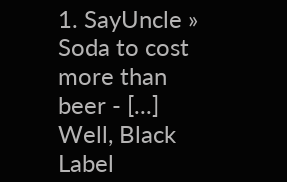1. SayUncle » Soda to cost more than beer - [...] Well, Black Label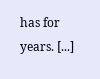has for years. [...]